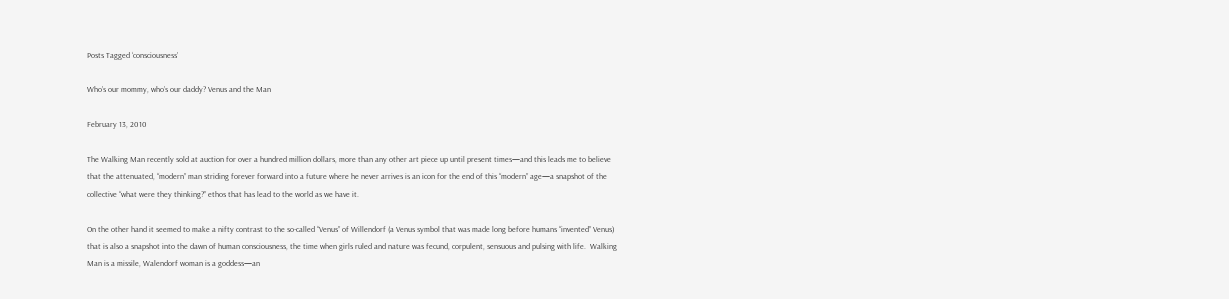Posts Tagged ‘consciousness’

Who’s our mommy, who’s our daddy? Venus and the Man

February 13, 2010

The Walking Man recently sold at auction for over a hundred million dollars, more than any other art piece up until present times—and this leads me to believe that the attenuated, “modern” man striding forever forward into a future where he never arrives is an icon for the end of this “modern” age—a snapshot of the collective “what were they thinking?” ethos that has lead to the world as we have it.

On the other hand it seemed to make a nifty contrast to the so-called “Venus” of Willendorf (a Venus symbol that was made long before humans “invented” Venus) that is also a snapshot into the dawn of human consciousness, the time when girls ruled and nature was fecund, corpulent, sensuous and pulsing with life.  Walking Man is a missile, Walendorf woman is a goddess—an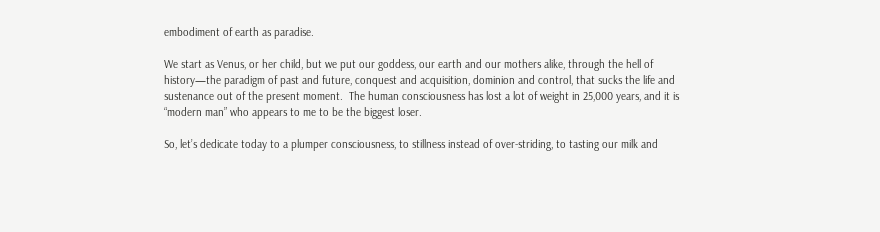embodiment of earth as paradise.

We start as Venus, or her child, but we put our goddess, our earth and our mothers alike, through the hell of history—the paradigm of past and future, conquest and acquisition, dominion and control, that sucks the life and sustenance out of the present moment.  The human consciousness has lost a lot of weight in 25,000 years, and it is “modern man” who appears to me to be the biggest loser.

So, let’s dedicate today to a plumper consciousness, to stillness instead of over-striding, to tasting our milk and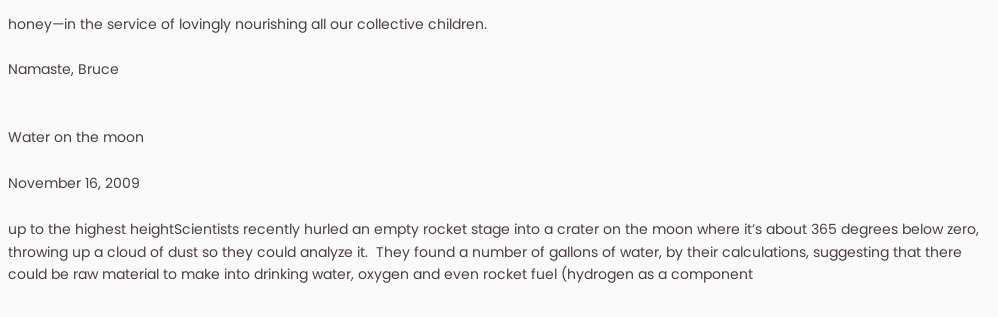honey—in the service of lovingly nourishing all our collective children.

Namaste, Bruce


Water on the moon

November 16, 2009

up to the highest heightScientists recently hurled an empty rocket stage into a crater on the moon where it’s about 365 degrees below zero, throwing up a cloud of dust so they could analyze it.  They found a number of gallons of water, by their calculations, suggesting that there could be raw material to make into drinking water, oxygen and even rocket fuel (hydrogen as a component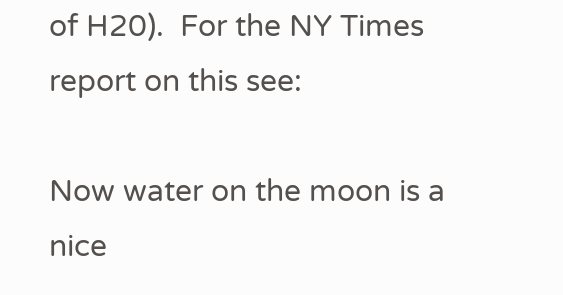of H20).  For the NY Times report on this see:

Now water on the moon is a nice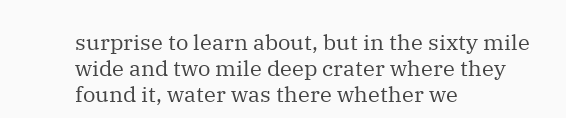surprise to learn about, but in the sixty mile wide and two mile deep crater where they found it, water was there whether we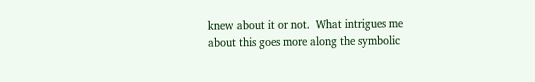knew about it or not.  What intrigues me about this goes more along the symbolic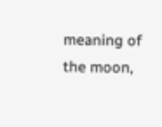meaning of the moon,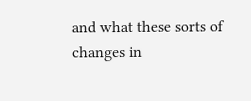and what these sorts of changes in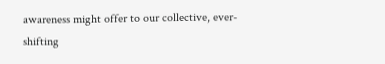awareness might offer to our collective, ever-shifting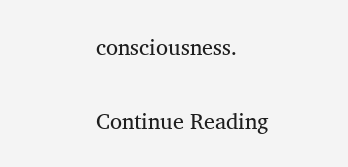consciousness.

Continue Reading